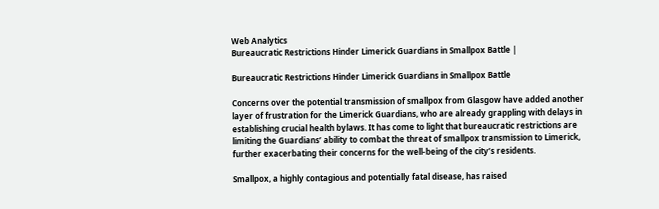Web Analytics
Bureaucratic Restrictions Hinder Limerick Guardians in Smallpox Battle |

Bureaucratic Restrictions Hinder Limerick Guardians in Smallpox Battle

Concerns over the potential transmission of smallpox from Glasgow have added another layer of frustration for the Limerick Guardians, who are already grappling with delays in establishing crucial health bylaws. It has come to light that bureaucratic restrictions are limiting the Guardians’ ability to combat the threat of smallpox transmission to Limerick, further exacerbating their concerns for the well-being of the city’s residents.

Smallpox, a highly contagious and potentially fatal disease, has raised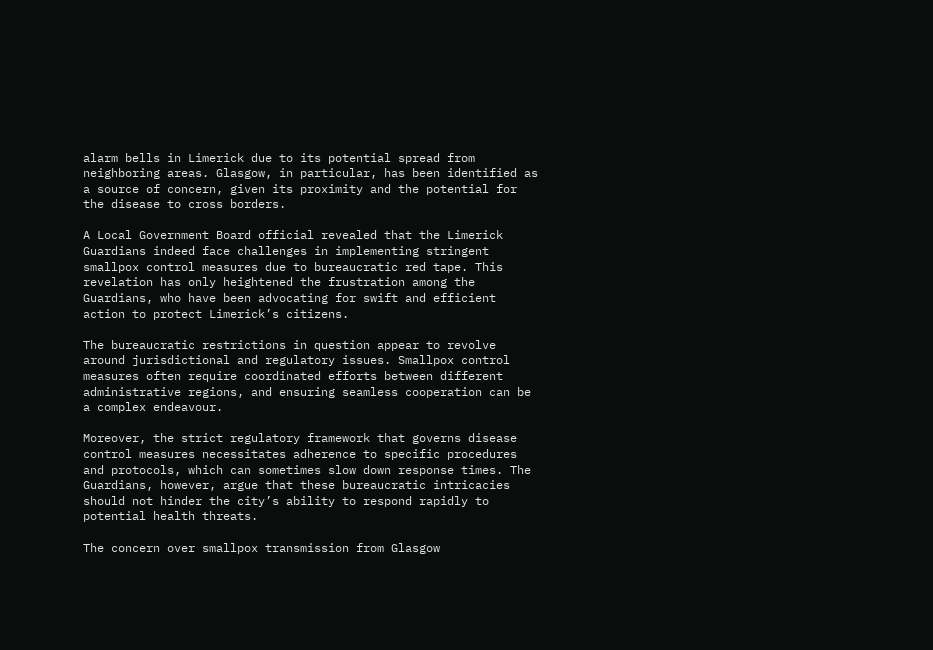alarm bells in Limerick due to its potential spread from neighboring areas. Glasgow, in particular, has been identified as a source of concern, given its proximity and the potential for the disease to cross borders.

A Local Government Board official revealed that the Limerick Guardians indeed face challenges in implementing stringent smallpox control measures due to bureaucratic red tape. This revelation has only heightened the frustration among the Guardians, who have been advocating for swift and efficient action to protect Limerick’s citizens.

The bureaucratic restrictions in question appear to revolve around jurisdictional and regulatory issues. Smallpox control measures often require coordinated efforts between different administrative regions, and ensuring seamless cooperation can be a complex endeavour.

Moreover, the strict regulatory framework that governs disease control measures necessitates adherence to specific procedures and protocols, which can sometimes slow down response times. The Guardians, however, argue that these bureaucratic intricacies should not hinder the city’s ability to respond rapidly to potential health threats.

The concern over smallpox transmission from Glasgow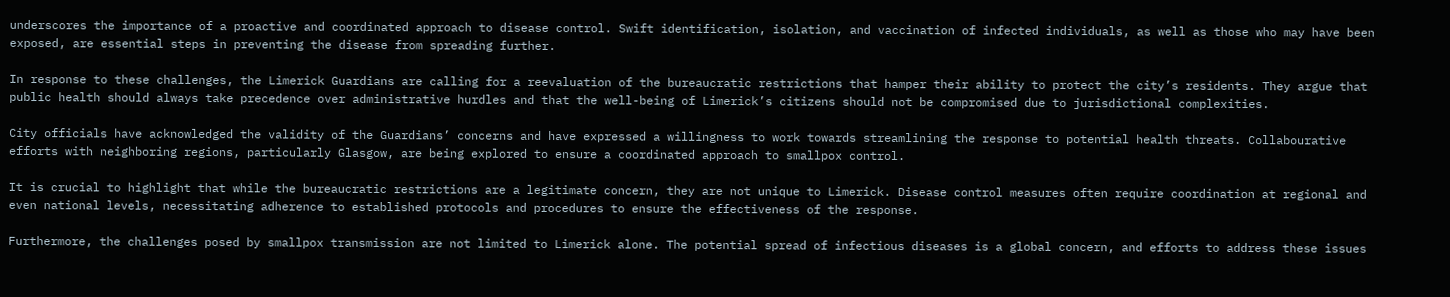underscores the importance of a proactive and coordinated approach to disease control. Swift identification, isolation, and vaccination of infected individuals, as well as those who may have been exposed, are essential steps in preventing the disease from spreading further.

In response to these challenges, the Limerick Guardians are calling for a reevaluation of the bureaucratic restrictions that hamper their ability to protect the city’s residents. They argue that public health should always take precedence over administrative hurdles and that the well-being of Limerick’s citizens should not be compromised due to jurisdictional complexities.

City officials have acknowledged the validity of the Guardians’ concerns and have expressed a willingness to work towards streamlining the response to potential health threats. Collabourative efforts with neighboring regions, particularly Glasgow, are being explored to ensure a coordinated approach to smallpox control.

It is crucial to highlight that while the bureaucratic restrictions are a legitimate concern, they are not unique to Limerick. Disease control measures often require coordination at regional and even national levels, necessitating adherence to established protocols and procedures to ensure the effectiveness of the response.

Furthermore, the challenges posed by smallpox transmission are not limited to Limerick alone. The potential spread of infectious diseases is a global concern, and efforts to address these issues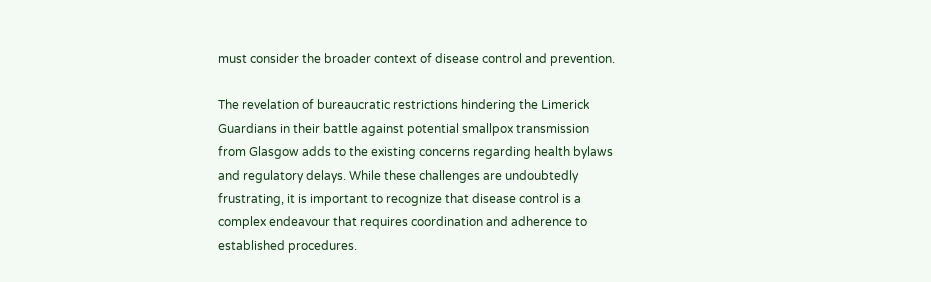must consider the broader context of disease control and prevention.

The revelation of bureaucratic restrictions hindering the Limerick Guardians in their battle against potential smallpox transmission from Glasgow adds to the existing concerns regarding health bylaws and regulatory delays. While these challenges are undoubtedly frustrating, it is important to recognize that disease control is a complex endeavour that requires coordination and adherence to established procedures.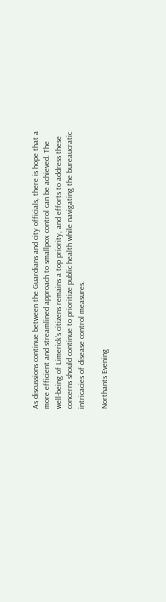As discussions continue between the Guardians and city officials, there is hope that a more efficient and streamlined approach to smallpox control can be achieved. The well-being of Limerick’s citizens remains a top priority, and efforts to address these concerns should continue to prioritize public health while navigating the bureaucratic intricacies of disease control measures.

Northants Evening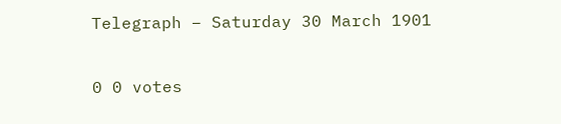Telegraph – Saturday 30 March 1901

0 0 votes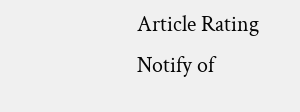Article Rating
Notify of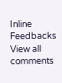Inline Feedbacks
View all comments